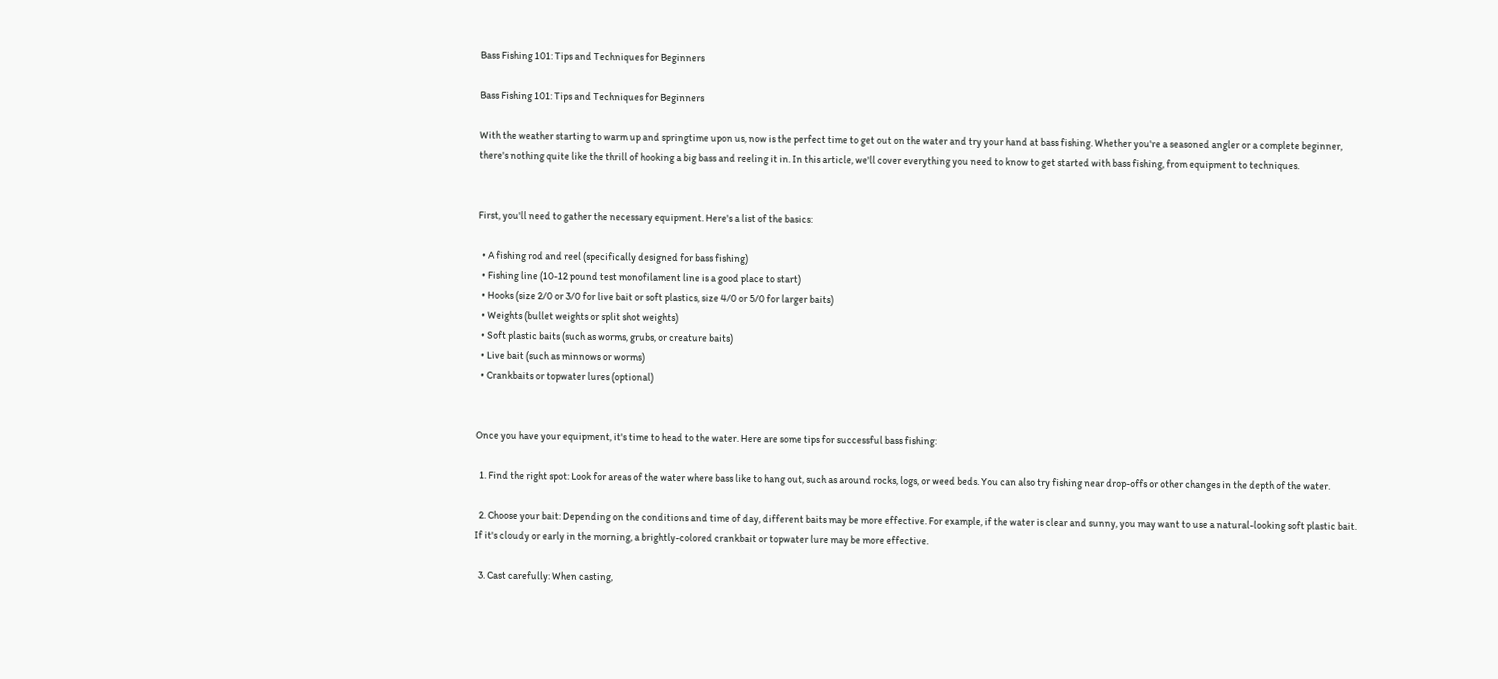Bass Fishing 101: Tips and Techniques for Beginners

Bass Fishing 101: Tips and Techniques for Beginners

With the weather starting to warm up and springtime upon us, now is the perfect time to get out on the water and try your hand at bass fishing. Whether you're a seasoned angler or a complete beginner, there's nothing quite like the thrill of hooking a big bass and reeling it in. In this article, we'll cover everything you need to know to get started with bass fishing, from equipment to techniques.


First, you'll need to gather the necessary equipment. Here's a list of the basics:

  • A fishing rod and reel (specifically designed for bass fishing)
  • Fishing line (10-12 pound test monofilament line is a good place to start)
  • Hooks (size 2/0 or 3/0 for live bait or soft plastics, size 4/0 or 5/0 for larger baits)
  • Weights (bullet weights or split shot weights)
  • Soft plastic baits (such as worms, grubs, or creature baits)
  • Live bait (such as minnows or worms)
  • Crankbaits or topwater lures (optional)


Once you have your equipment, it's time to head to the water. Here are some tips for successful bass fishing:

  1. Find the right spot: Look for areas of the water where bass like to hang out, such as around rocks, logs, or weed beds. You can also try fishing near drop-offs or other changes in the depth of the water.

  2. Choose your bait: Depending on the conditions and time of day, different baits may be more effective. For example, if the water is clear and sunny, you may want to use a natural-looking soft plastic bait. If it's cloudy or early in the morning, a brightly-colored crankbait or topwater lure may be more effective.

  3. Cast carefully: When casting,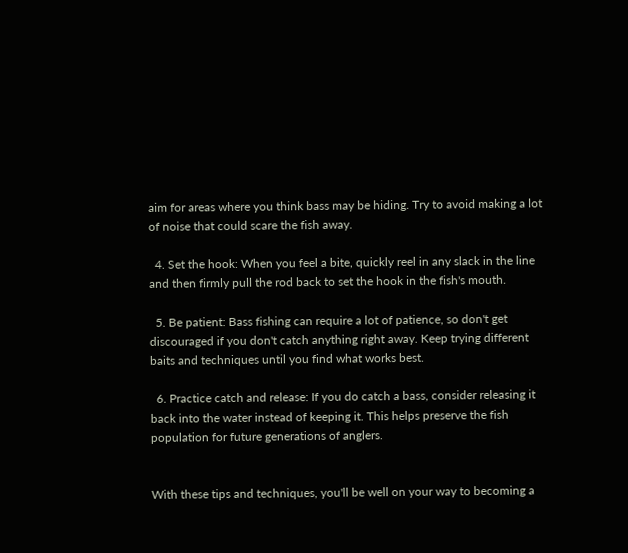aim for areas where you think bass may be hiding. Try to avoid making a lot of noise that could scare the fish away.

  4. Set the hook: When you feel a bite, quickly reel in any slack in the line and then firmly pull the rod back to set the hook in the fish's mouth.

  5. Be patient: Bass fishing can require a lot of patience, so don't get discouraged if you don't catch anything right away. Keep trying different baits and techniques until you find what works best.

  6. Practice catch and release: If you do catch a bass, consider releasing it back into the water instead of keeping it. This helps preserve the fish population for future generations of anglers.


With these tips and techniques, you'll be well on your way to becoming a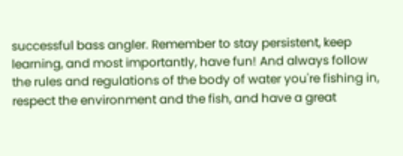successful bass angler. Remember to stay persistent, keep learning, and most importantly, have fun! And always follow the rules and regulations of the body of water you're fishing in, respect the environment and the fish, and have a great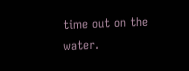time out on the water.